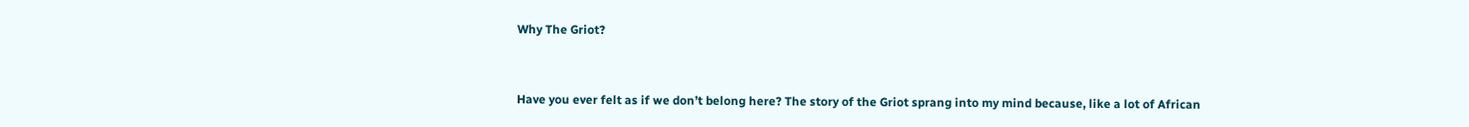Why The Griot?


Have you ever felt as if we don’t belong here? The story of the Griot sprang into my mind because, like a lot of African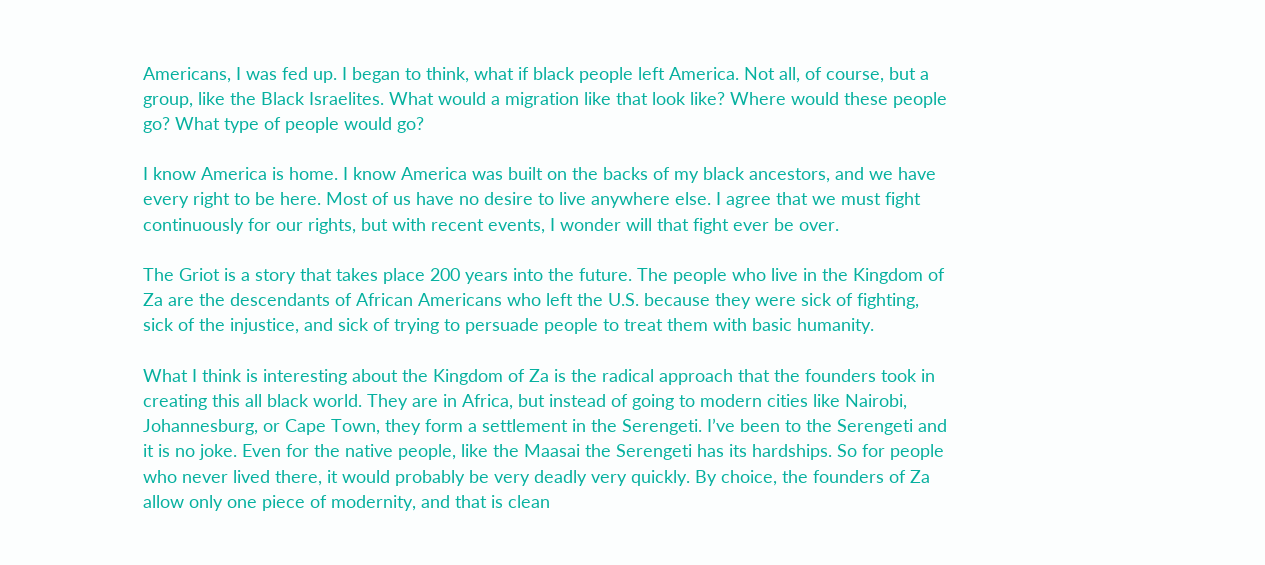Americans, I was fed up. I began to think, what if black people left America. Not all, of course, but a group, like the Black Israelites. What would a migration like that look like? Where would these people go? What type of people would go?

I know America is home. I know America was built on the backs of my black ancestors, and we have every right to be here. Most of us have no desire to live anywhere else. I agree that we must fight continuously for our rights, but with recent events, I wonder will that fight ever be over.

The Griot is a story that takes place 200 years into the future. The people who live in the Kingdom of Za are the descendants of African Americans who left the U.S. because they were sick of fighting, sick of the injustice, and sick of trying to persuade people to treat them with basic humanity.

What I think is interesting about the Kingdom of Za is the radical approach that the founders took in creating this all black world. They are in Africa, but instead of going to modern cities like Nairobi, Johannesburg, or Cape Town, they form a settlement in the Serengeti. I’ve been to the Serengeti and it is no joke. Even for the native people, like the Maasai the Serengeti has its hardships. So for people who never lived there, it would probably be very deadly very quickly. By choice, the founders of Za allow only one piece of modernity, and that is clean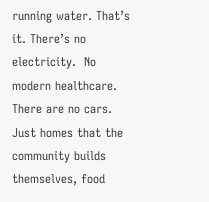running water. That’s it. There’s no electricity.  No modern healthcare. There are no cars. Just homes that the community builds themselves, food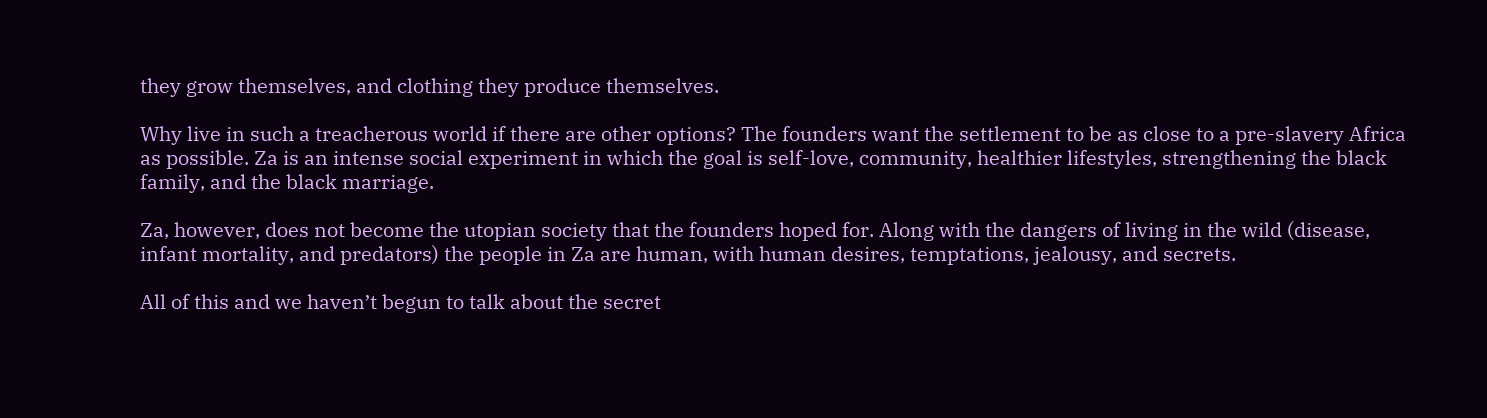they grow themselves, and clothing they produce themselves.

Why live in such a treacherous world if there are other options? The founders want the settlement to be as close to a pre-slavery Africa as possible. Za is an intense social experiment in which the goal is self-love, community, healthier lifestyles, strengthening the black family, and the black marriage.

Za, however, does not become the utopian society that the founders hoped for. Along with the dangers of living in the wild (disease, infant mortality, and predators) the people in Za are human, with human desires, temptations, jealousy, and secrets.

All of this and we haven’t begun to talk about the secret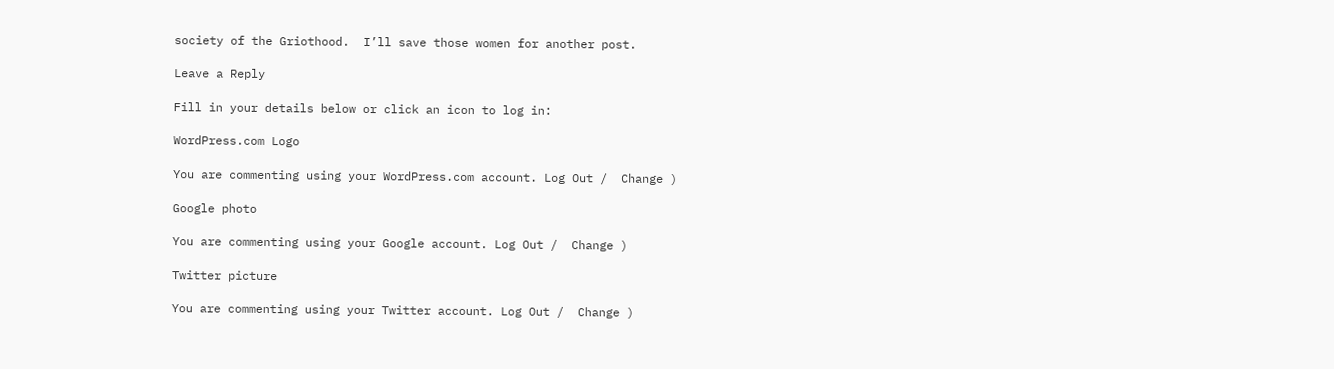society of the Griothood.  I’ll save those women for another post.

Leave a Reply

Fill in your details below or click an icon to log in:

WordPress.com Logo

You are commenting using your WordPress.com account. Log Out /  Change )

Google photo

You are commenting using your Google account. Log Out /  Change )

Twitter picture

You are commenting using your Twitter account. Log Out /  Change )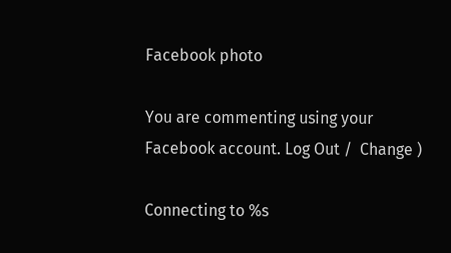Facebook photo

You are commenting using your Facebook account. Log Out /  Change )

Connecting to %s